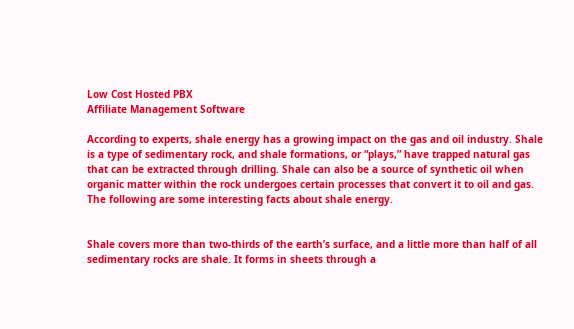Low Cost Hosted PBX
Affiliate Management Software

According to experts, shale energy has a growing impact on the gas and oil industry. Shale is a type of sedimentary rock, and shale formations, or “plays,” have trapped natural gas that can be extracted through drilling. Shale can also be a source of synthetic oil when organic matter within the rock undergoes certain processes that convert it to oil and gas. The following are some interesting facts about shale energy.


Shale covers more than two-thirds of the earth’s surface, and a little more than half of all sedimentary rocks are shale. It forms in sheets through a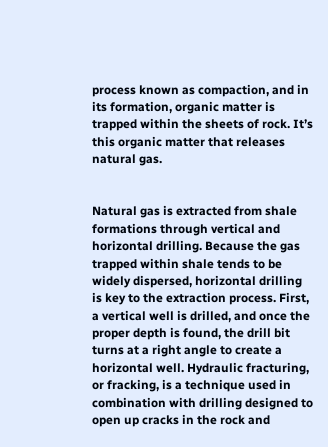process known as compaction, and in its formation, organic matter is trapped within the sheets of rock. It’s this organic matter that releases natural gas.


Natural gas is extracted from shale formations through vertical and horizontal drilling. Because the gas trapped within shale tends to be widely dispersed, horizontal drilling is key to the extraction process. First, a vertical well is drilled, and once the proper depth is found, the drill bit turns at a right angle to create a horizontal well. Hydraulic fracturing, or fracking, is a technique used in combination with drilling designed to open up cracks in the rock and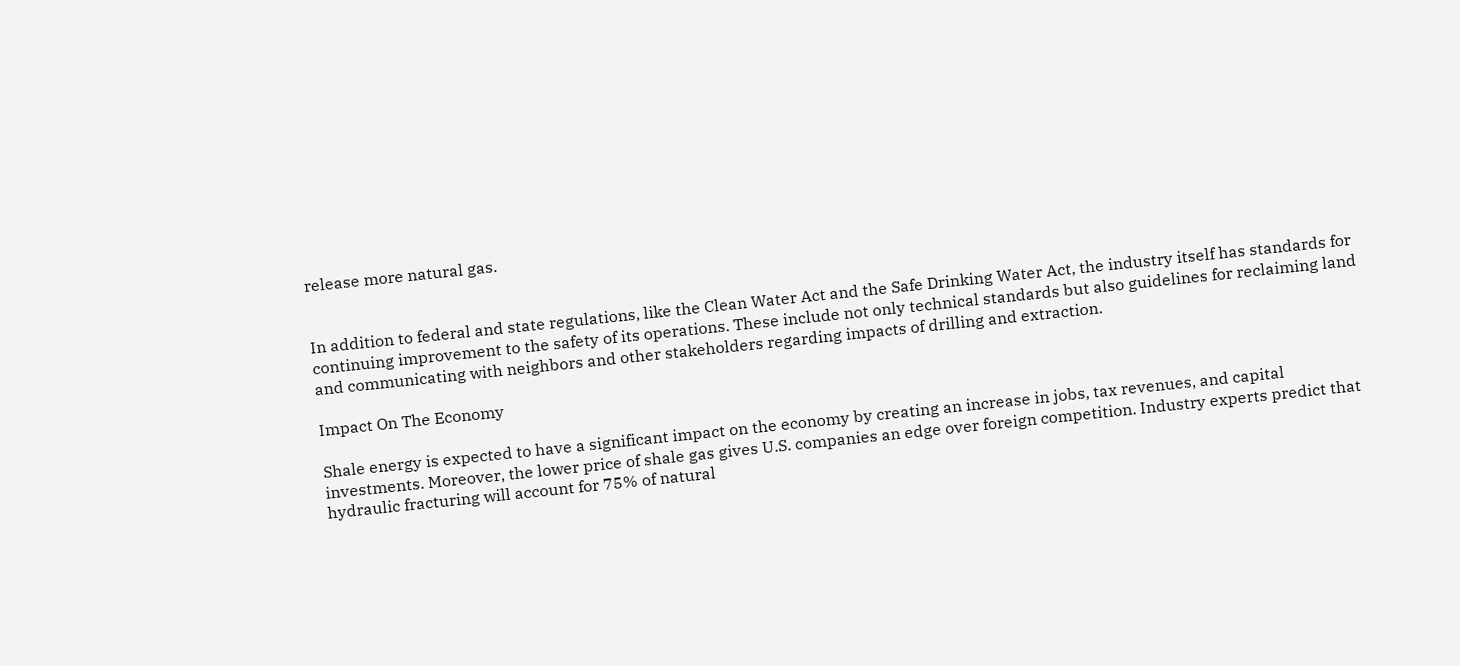release more natural gas.


In addition to federal and state regulations, like the Clean Water Act and the Safe Drinking Water Act, the industry itself has standards for continuing improvement to the safety of its operations. These include not only technical standards but also guidelines for reclaiming land and communicating with neighbors and other stakeholders regarding impacts of drilling and extraction.

Impact On The Economy

Shale energy is expected to have a significant impact on the economy by creating an increase in jobs, tax revenues, and capital investments. Moreover, the lower price of shale gas gives U.S. companies an edge over foreign competition. Industry experts predict that hydraulic fracturing will account for 75% of natural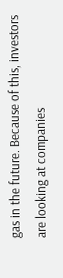gas in the future. Because of this, investors are looking at companies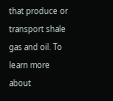that produce or transport shale gas and oil. To learn more about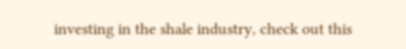investing in the shale industry, check out this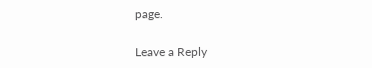page.

Leave a Reply